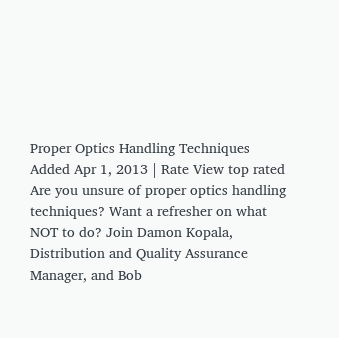Proper Optics Handling Techniques
Added Apr 1, 2013 | Rate View top rated
Are you unsure of proper optics handling techniques? Want a refresher on what NOT to do? Join Damon Kopala, Distribution and Quality Assurance Manager, and Bob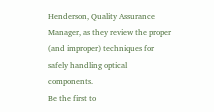Henderson, Quality Assurance Manager, as they review the proper (and improper) techniques for safely handling optical components.
Be the first to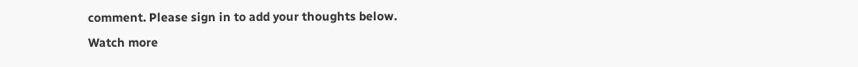comment. Please sign in to add your thoughts below.
Watch more